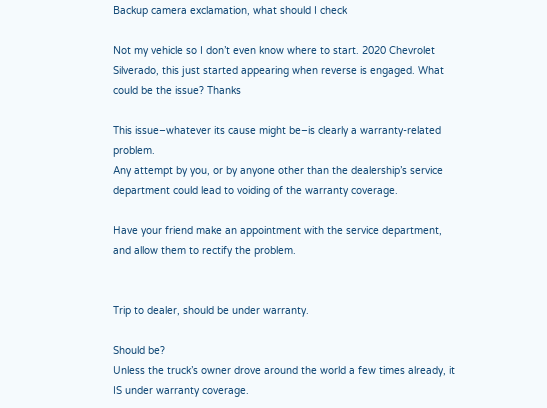Backup camera exclamation, what should I check

Not my vehicle so I don’t even know where to start. 2020 Chevrolet Silverado, this just started appearing when reverse is engaged. What could be the issue? Thanks

This issue–whatever its cause might be–is clearly a warranty-related problem.
Any attempt by you, or by anyone other than the dealership’s service department could lead to voiding of the warranty coverage.

Have your friend make an appointment with the service department, and allow them to rectify the problem.


Trip to dealer, should be under warranty.

Should be?
Unless the truck’s owner drove around the world a few times already, it IS under warranty coverage.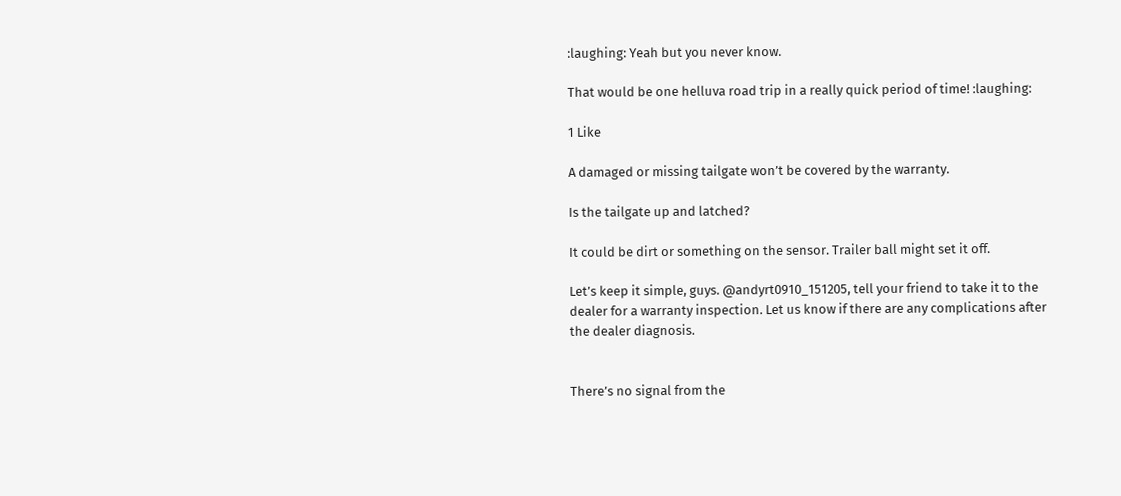:laughing: Yeah but you never know.

That would be one helluva road trip in a really quick period of time! :laughing:

1 Like

A damaged or missing tailgate won’t be covered by the warranty.

Is the tailgate up and latched?

It could be dirt or something on the sensor. Trailer ball might set it off.

Let’s keep it simple, guys. @andyrt0910_151205, tell your friend to take it to the dealer for a warranty inspection. Let us know if there are any complications after the dealer diagnosis.


There’s no signal from the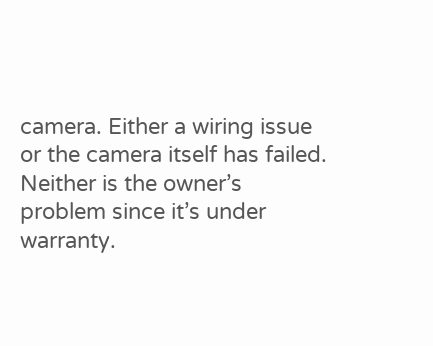camera. Either a wiring issue or the camera itself has failed. Neither is the owner’s problem since it’s under warranty.